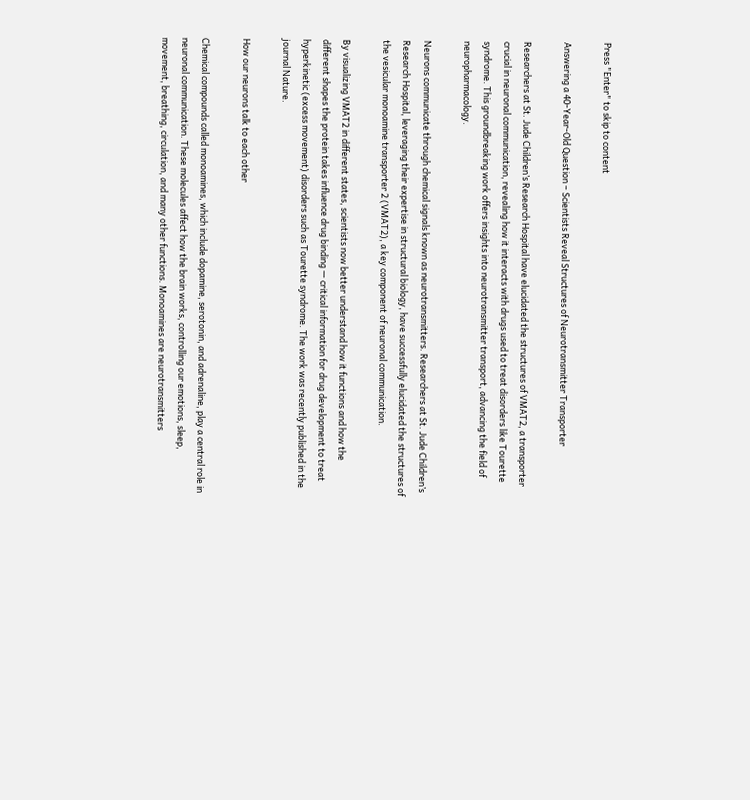Press "Enter" to skip to content

Answering a 40-Year-Old Question – Scientists Reveal Structures of Neurotransmitter Transporter

Researchers at St. Jude Children’s Research Hospital have elucidated the structures of VMAT2, a transporter crucial in neuronal communication, revealing how it interacts with drugs used to treat disorders like Tourette syndrome. This groundbreaking work offers insights into neurotransmitter transport, advancing the field of neuropharmacology.

Neurons communicate through chemical signals known as neurotransmitters. Researchers at St. Jude Children’s Research Hospital, leveraging their expertise in structural biology, have successfully elucidated the structures of the vesicular monoamine transporter 2 (VMAT2), a key component of neuronal communication.

By visualizing VMAT2 in different states, scientists now better understand how it functions and how the different shapes the protein takes influence drug binding — critical information for drug development to treat hyperkinetic (excess movement) disorders such as Tourette syndrome. The work was recently published in the journal Nature.

How our neurons talk to each other

Chemical compounds called monoamines, which include dopamine, serotonin, and adrenaline, play a central role in neuronal communication. These molecules affect how the brain works, controlling our emotions, sleep, movement, breathing, circulation, and many other functions. Monoamines are neurotransmitters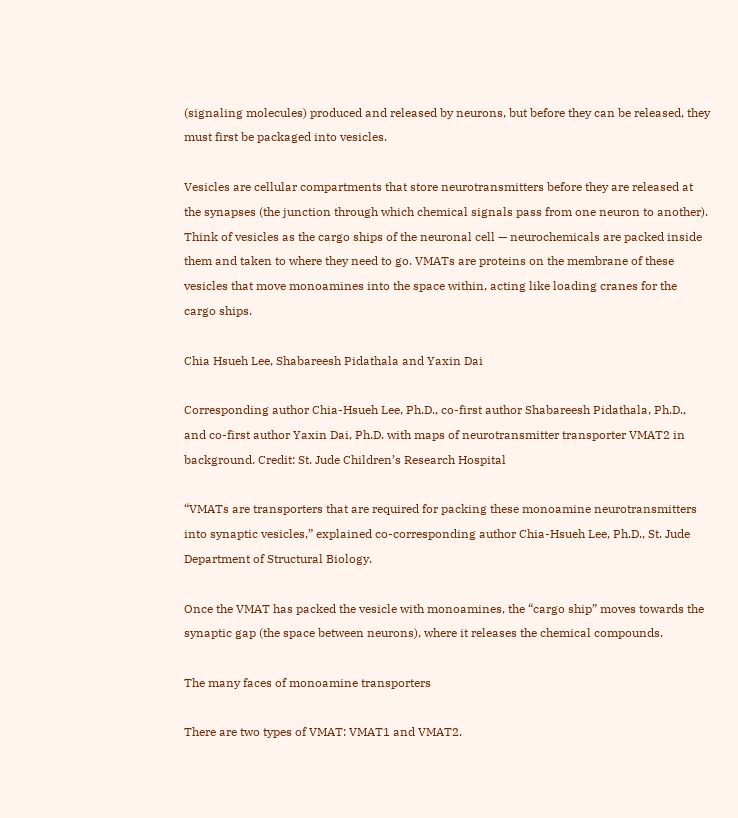(signaling molecules) produced and released by neurons, but before they can be released, they must first be packaged into vesicles.

Vesicles are cellular compartments that store neurotransmitters before they are released at the synapses (the junction through which chemical signals pass from one neuron to another). Think of vesicles as the cargo ships of the neuronal cell — neurochemicals are packed inside them and taken to where they need to go. VMATs are proteins on the membrane of these vesicles that move monoamines into the space within, acting like loading cranes for the cargo ships.

Chia Hsueh Lee, Shabareesh Pidathala and Yaxin Dai

Corresponding author Chia-Hsueh Lee, Ph.D., co-first author Shabareesh Pidathala, Ph.D., and co-first author Yaxin Dai, Ph.D. with maps of neurotransmitter transporter VMAT2 in background. Credit: St. Jude Children’s Research Hospital

“VMATs are transporters that are required for packing these monoamine neurotransmitters into synaptic vesicles,” explained co-corresponding author Chia-Hsueh Lee, Ph.D., St. Jude Department of Structural Biology.

Once the VMAT has packed the vesicle with monoamines, the “cargo ship” moves towards the synaptic gap (the space between neurons), where it releases the chemical compounds.

The many faces of monoamine transporters

There are two types of VMAT: VMAT1 and VMAT2.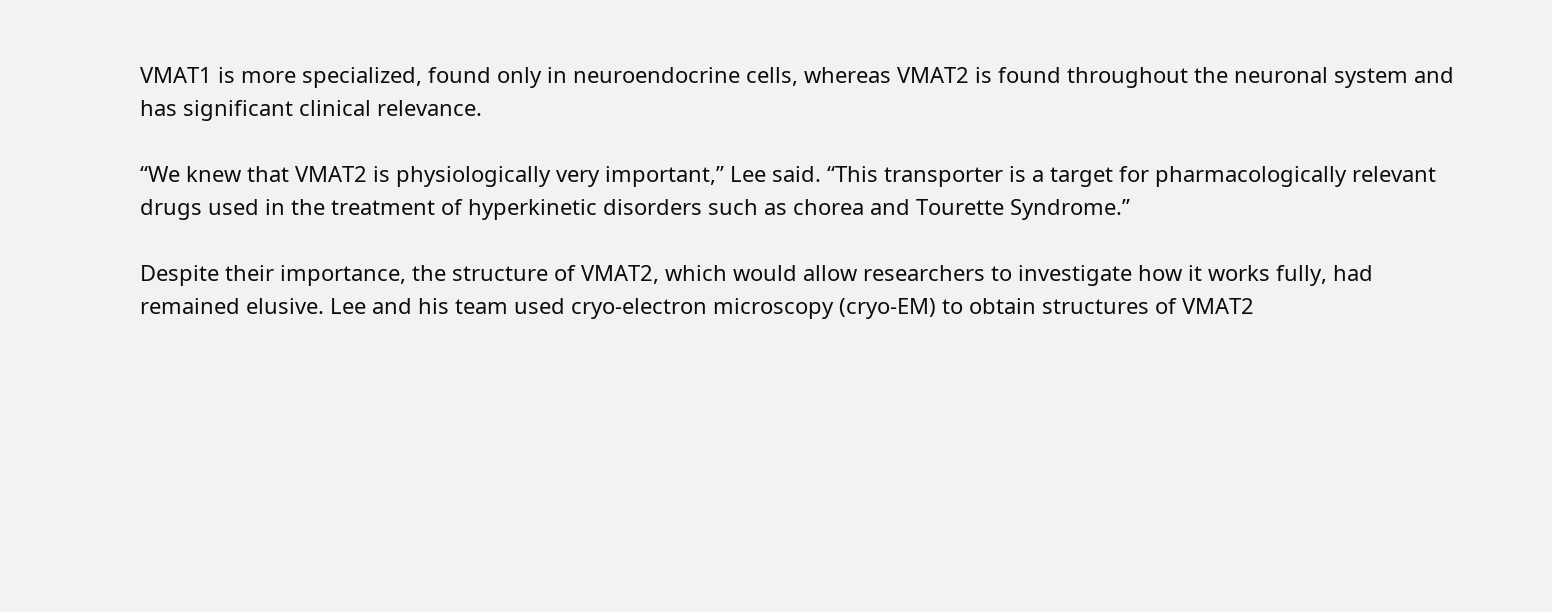VMAT1 is more specialized, found only in neuroendocrine cells, whereas VMAT2 is found throughout the neuronal system and has significant clinical relevance.

“We knew that VMAT2 is physiologically very important,” Lee said. “This transporter is a target for pharmacologically relevant drugs used in the treatment of hyperkinetic disorders such as chorea and Tourette Syndrome.”

Despite their importance, the structure of VMAT2, which would allow researchers to investigate how it works fully, had remained elusive. Lee and his team used cryo-electron microscopy (cryo-EM) to obtain structures of VMAT2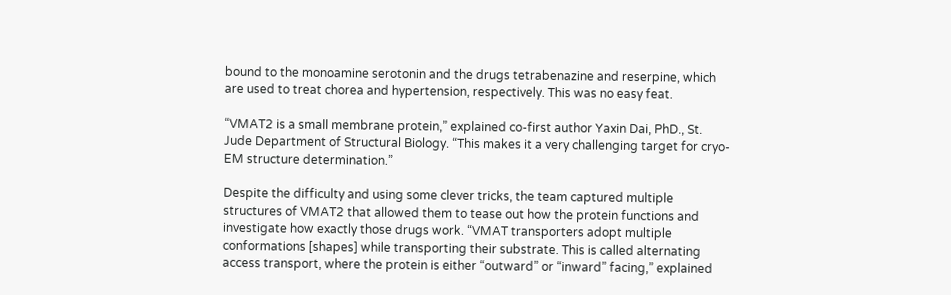bound to the monoamine serotonin and the drugs tetrabenazine and reserpine, which are used to treat chorea and hypertension, respectively. This was no easy feat.

“VMAT2 is a small membrane protein,” explained co-first author Yaxin Dai, PhD., St. Jude Department of Structural Biology. “This makes it a very challenging target for cryo-EM structure determination.”

Despite the difficulty and using some clever tricks, the team captured multiple structures of VMAT2 that allowed them to tease out how the protein functions and investigate how exactly those drugs work. “VMAT transporters adopt multiple conformations [shapes] while transporting their substrate. This is called alternating access transport, where the protein is either “outward” or “inward” facing,” explained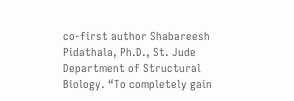co-first author Shabareesh Pidathala, Ph.D., St. Jude Department of Structural Biology. “To completely gain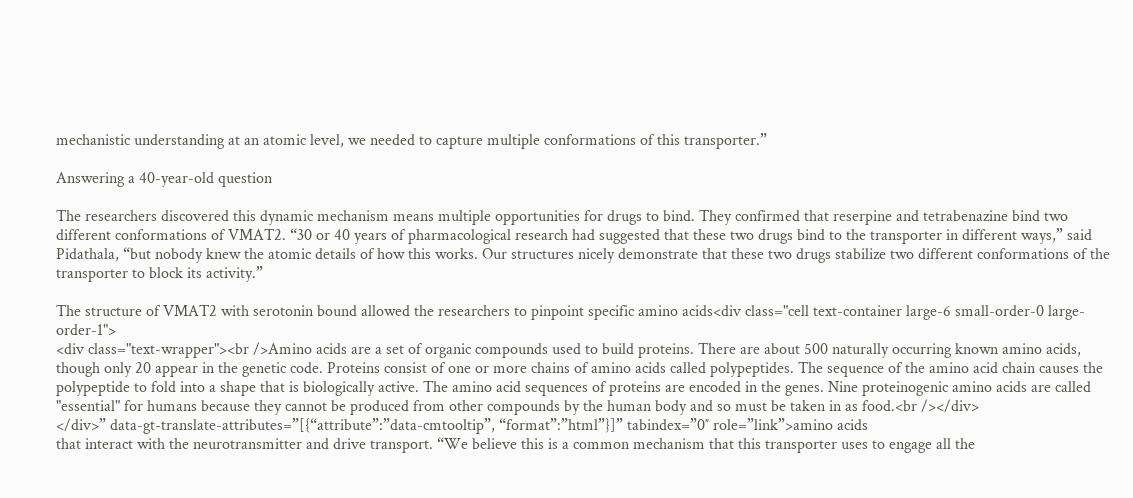mechanistic understanding at an atomic level, we needed to capture multiple conformations of this transporter.”

Answering a 40-year-old question

The researchers discovered this dynamic mechanism means multiple opportunities for drugs to bind. They confirmed that reserpine and tetrabenazine bind two different conformations of VMAT2. “30 or 40 years of pharmacological research had suggested that these two drugs bind to the transporter in different ways,” said Pidathala, “but nobody knew the atomic details of how this works. Our structures nicely demonstrate that these two drugs stabilize two different conformations of the transporter to block its activity.”

The structure of VMAT2 with serotonin bound allowed the researchers to pinpoint specific amino acids<div class="cell text-container large-6 small-order-0 large-order-1">
<div class="text-wrapper"><br />Amino acids are a set of organic compounds used to build proteins. There are about 500 naturally occurring known amino acids, though only 20 appear in the genetic code. Proteins consist of one or more chains of amino acids called polypeptides. The sequence of the amino acid chain causes the polypeptide to fold into a shape that is biologically active. The amino acid sequences of proteins are encoded in the genes. Nine proteinogenic amino acids are called "essential" for humans because they cannot be produced from other compounds by the human body and so must be taken in as food.<br /></div>
</div>” data-gt-translate-attributes=”[{“attribute”:”data-cmtooltip”, “format”:”html”}]” tabindex=”0″ role=”link”>amino acids
that interact with the neurotransmitter and drive transport. “We believe this is a common mechanism that this transporter uses to engage all the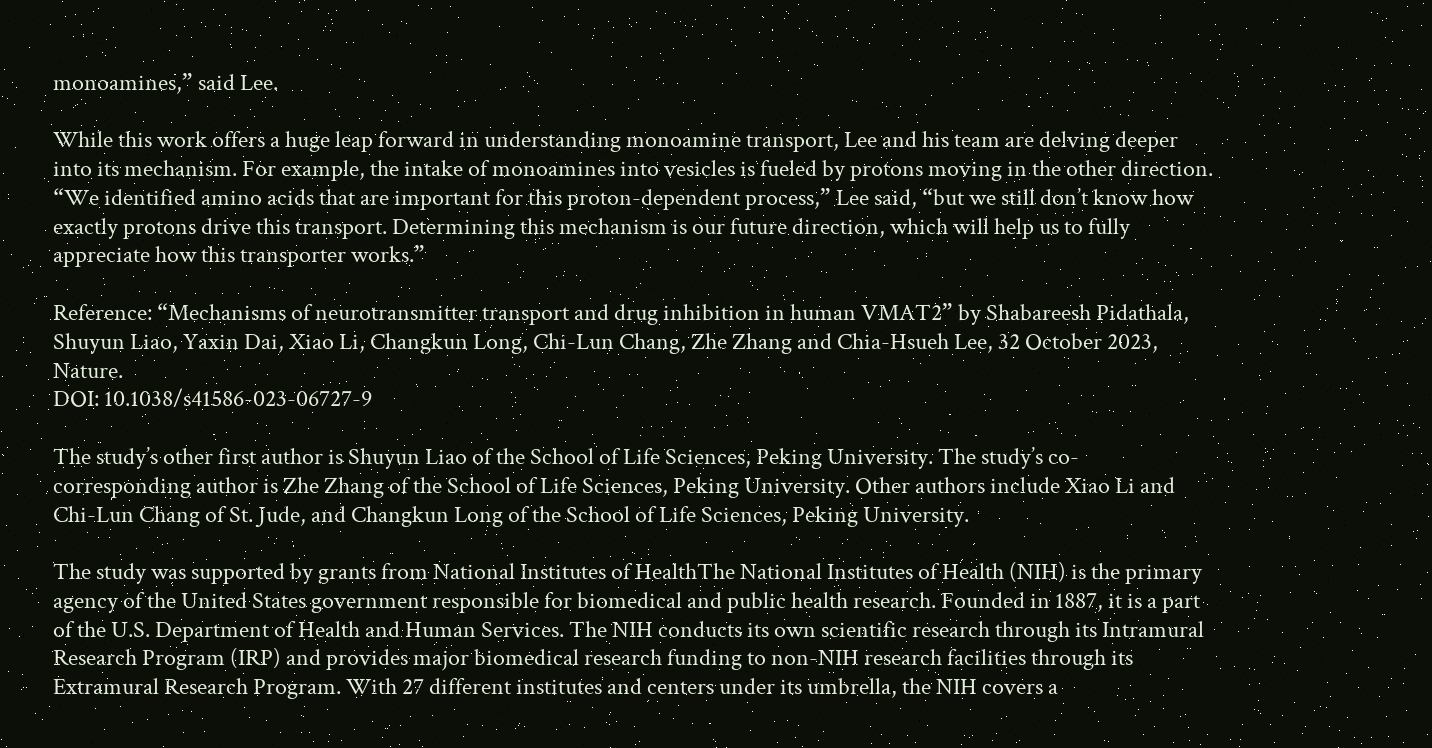monoamines,” said Lee.

While this work offers a huge leap forward in understanding monoamine transport, Lee and his team are delving deeper into its mechanism. For example, the intake of monoamines into vesicles is fueled by protons moving in the other direction. “We identified amino acids that are important for this proton-dependent process,” Lee said, “but we still don’t know how exactly protons drive this transport. Determining this mechanism is our future direction, which will help us to fully appreciate how this transporter works.”

Reference: “Mechanisms of neurotransmitter transport and drug inhibition in human VMAT2” by Shabareesh Pidathala, Shuyun Liao, Yaxin Dai, Xiao Li, Changkun Long, Chi-Lun Chang, Zhe Zhang and Chia-Hsueh Lee, 32 October 2023, Nature.
DOI: 10.1038/s41586-023-06727-9

The study’s other first author is Shuyun Liao of the School of Life Sciences, Peking University. The study’s co-corresponding author is Zhe Zhang of the School of Life Sciences, Peking University. Other authors include Xiao Li and Chi-Lun Chang of St. Jude, and Changkun Long of the School of Life Sciences, Peking University.

The study was supported by grants from National Institutes of HealthThe National Institutes of Health (NIH) is the primary agency of the United States government responsible for biomedical and public health research. Founded in 1887, it is a part of the U.S. Department of Health and Human Services. The NIH conducts its own scientific research through its Intramural Research Program (IRP) and provides major biomedical research funding to non-NIH research facilities through its Extramural Research Program. With 27 different institutes and centers under its umbrella, the NIH covers a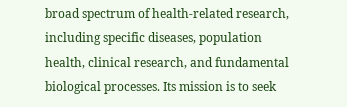broad spectrum of health-related research, including specific diseases, population health, clinical research, and fundamental biological processes. Its mission is to seek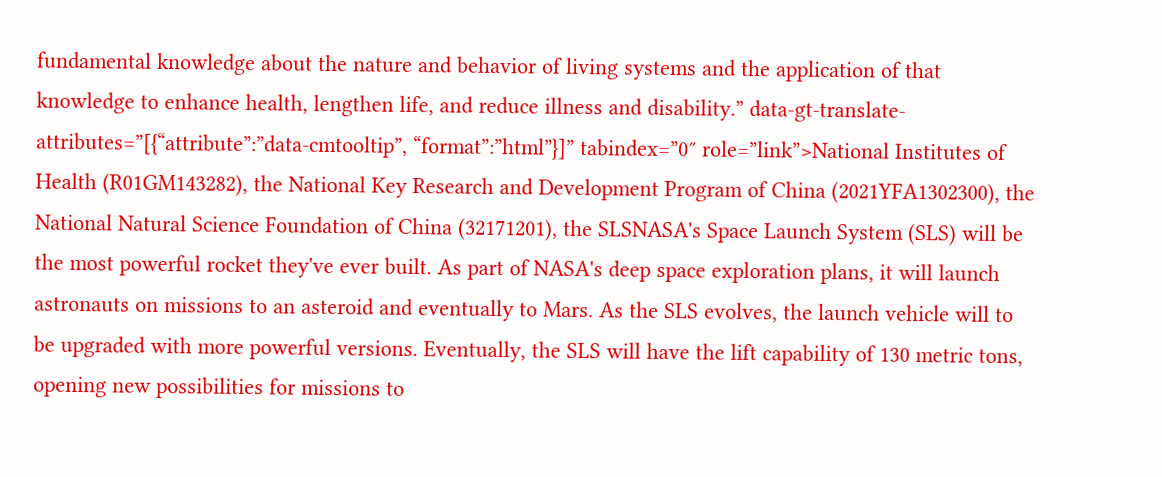fundamental knowledge about the nature and behavior of living systems and the application of that knowledge to enhance health, lengthen life, and reduce illness and disability.” data-gt-translate-attributes=”[{“attribute”:”data-cmtooltip”, “format”:”html”}]” tabindex=”0″ role=”link”>National Institutes of Health (R01GM143282), the National Key Research and Development Program of China (2021YFA1302300), the National Natural Science Foundation of China (32171201), the SLSNASA's Space Launch System (SLS) will be the most powerful rocket they've ever built. As part of NASA's deep space exploration plans, it will launch astronauts on missions to an asteroid and eventually to Mars. As the SLS evolves, the launch vehicle will to be upgraded with more powerful versions. Eventually, the SLS will have the lift capability of 130 metric tons, opening new possibilities for missions to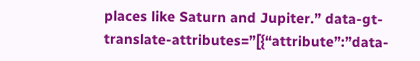places like Saturn and Jupiter.” data-gt-translate-attributes=”[{“attribute”:”data-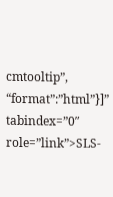cmtooltip”, “format”:”html”}]” tabindex=”0″ role=”link”>SLS-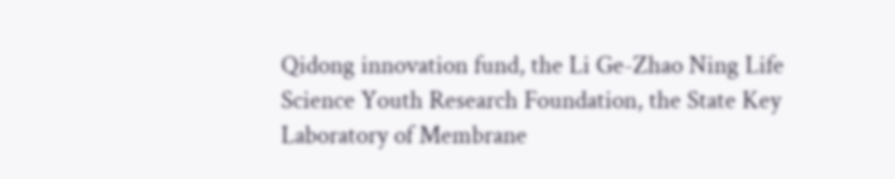Qidong innovation fund, the Li Ge-Zhao Ning Life Science Youth Research Foundation, the State Key Laboratory of Membrane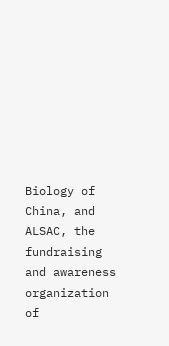Biology of China, and ALSAC, the fundraising and awareness organization of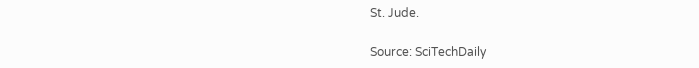St. Jude.

Source: SciTechDaily